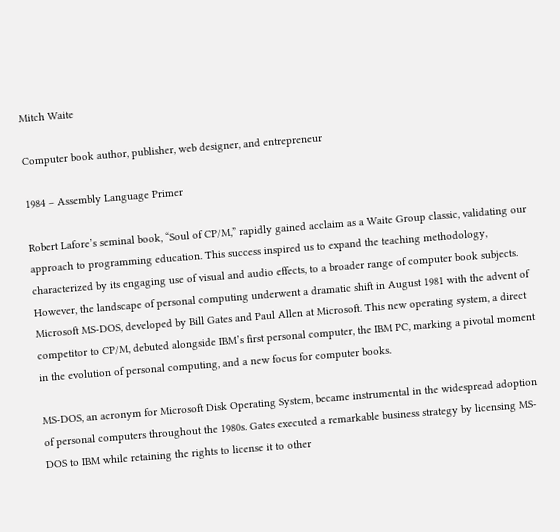Mitch Waite

Computer book author, publisher, web designer, and entrepreneur

1984 – Assembly Language Primer

Robert Lafore’s seminal book, “Soul of CP/M,” rapidly gained acclaim as a Waite Group classic, validating our approach to programming education. This success inspired us to expand the teaching methodology, characterized by its engaging use of visual and audio effects, to a broader range of computer book subjects. However, the landscape of personal computing underwent a dramatic shift in August 1981 with the advent of Microsoft MS-DOS, developed by Bill Gates and Paul Allen at Microsoft. This new operating system, a direct competitor to CP/M, debuted alongside IBM’s first personal computer, the IBM PC, marking a pivotal moment in the evolution of personal computing, and a new focus for computer books.

MS-DOS, an acronym for Microsoft Disk Operating System, became instrumental in the widespread adoption of personal computers throughout the 1980s. Gates executed a remarkable business strategy by licensing MS-DOS to IBM while retaining the rights to license it to other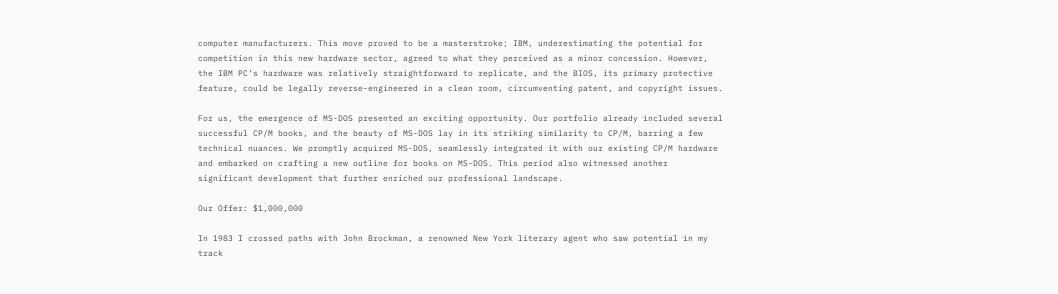computer manufacturers. This move proved to be a masterstroke; IBM, underestimating the potential for competition in this new hardware sector, agreed to what they perceived as a minor concession. However, the IBM PC’s hardware was relatively straightforward to replicate, and the BIOS, its primary protective feature, could be legally reverse-engineered in a clean room, circumventing patent, and copyright issues.

For us, the emergence of MS-DOS presented an exciting opportunity. Our portfolio already included several successful CP/M books, and the beauty of MS-DOS lay in its striking similarity to CP/M, barring a few technical nuances. We promptly acquired MS-DOS, seamlessly integrated it with our existing CP/M hardware and embarked on crafting a new outline for books on MS-DOS. This period also witnessed another significant development that further enriched our professional landscape.

Our Offer: $1,000,000

In 1983 I crossed paths with John Brockman, a renowned New York literary agent who saw potential in my track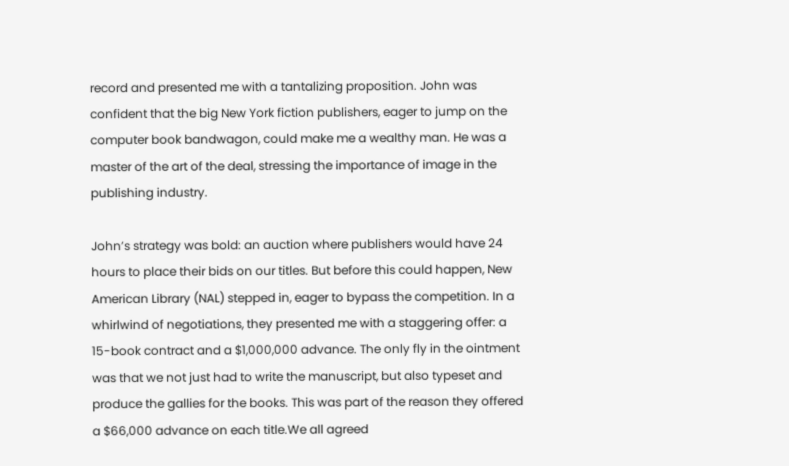record and presented me with a tantalizing proposition. John was confident that the big New York fiction publishers, eager to jump on the computer book bandwagon, could make me a wealthy man. He was a master of the art of the deal, stressing the importance of image in the publishing industry.

John’s strategy was bold: an auction where publishers would have 24 hours to place their bids on our titles. But before this could happen, New American Library (NAL) stepped in, eager to bypass the competition. In a whirlwind of negotiations, they presented me with a staggering offer: a 15-book contract and a $1,000,000 advance. The only fly in the ointment was that we not just had to write the manuscript, but also typeset and produce the gallies for the books. This was part of the reason they offered a $66,000 advance on each title.We all agreed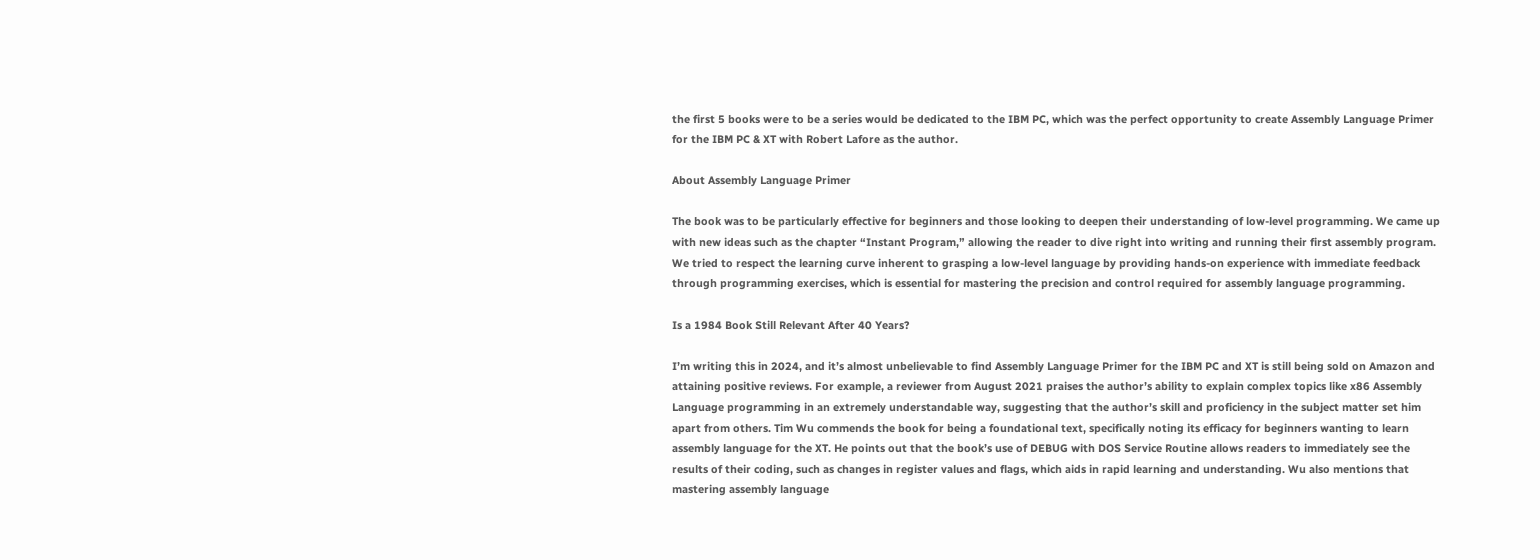the first 5 books were to be a series would be dedicated to the IBM PC, which was the perfect opportunity to create Assembly Language Primer for the IBM PC & XT with Robert Lafore as the author.

About Assembly Language Primer

The book was to be particularly effective for beginners and those looking to deepen their understanding of low-level programming. We came up with new ideas such as the chapter “Instant Program,” allowing the reader to dive right into writing and running their first assembly program. We tried to respect the learning curve inherent to grasping a low-level language by providing hands-on experience with immediate feedback through programming exercises, which is essential for mastering the precision and control required for assembly language programming.

Is a 1984 Book Still Relevant After 40 Years?

I’m writing this in 2024, and it’s almost unbelievable to find Assembly Language Primer for the IBM PC and XT is still being sold on Amazon and attaining positive reviews. For example, a reviewer from August 2021 praises the author’s ability to explain complex topics like x86 Assembly Language programming in an extremely understandable way, suggesting that the author’s skill and proficiency in the subject matter set him apart from others. Tim Wu commends the book for being a foundational text, specifically noting its efficacy for beginners wanting to learn assembly language for the XT. He points out that the book’s use of DEBUG with DOS Service Routine allows readers to immediately see the results of their coding, such as changes in register values and flags, which aids in rapid learning and understanding. Wu also mentions that mastering assembly language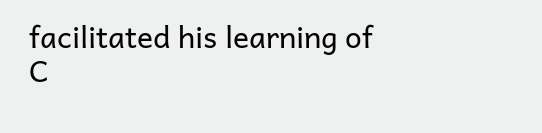facilitated his learning of C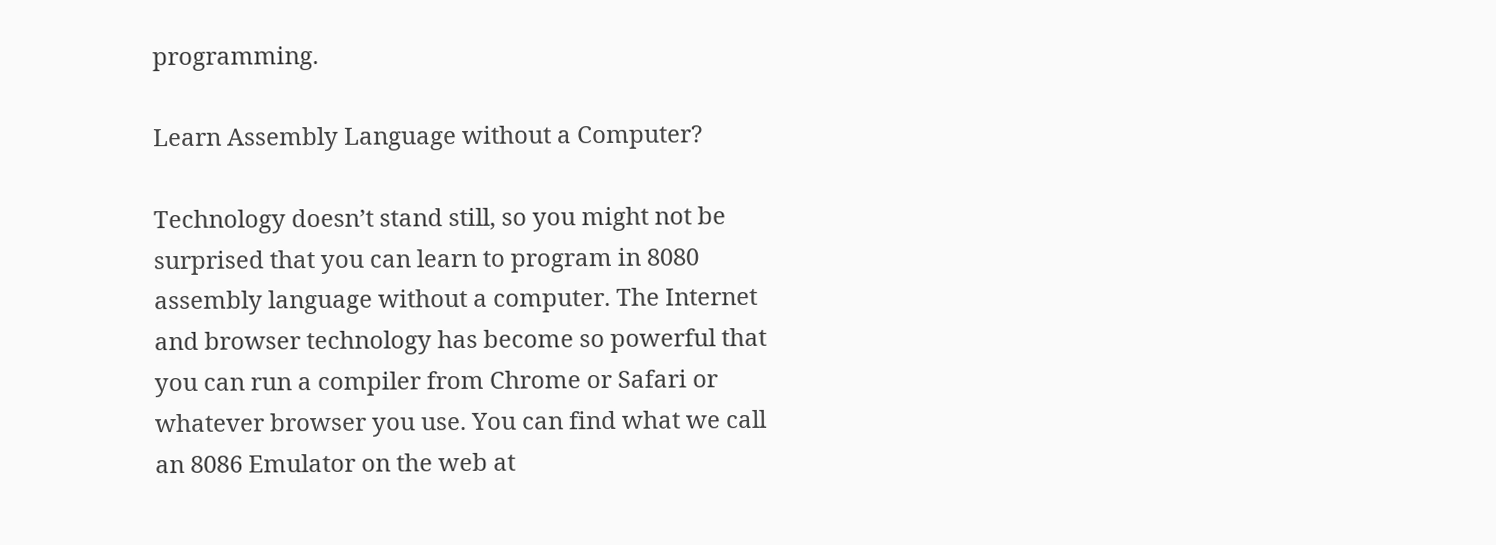programming.

Learn Assembly Language without a Computer?

Technology doesn’t stand still, so you might not be surprised that you can learn to program in 8080 assembly language without a computer. The Internet and browser technology has become so powerful that you can run a compiler from Chrome or Safari or whatever browser you use. You can find what we call an 8086 Emulator on the web at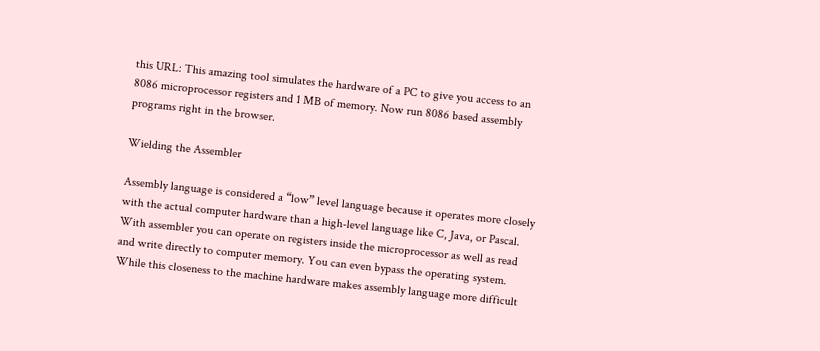this URL: This amazing tool simulates the hardware of a PC to give you access to an 8086 microprocessor registers and 1 MB of memory. Now run 8086 based assembly programs right in the browser.

Wielding the Assembler

Assembly language is considered a “low” level language because it operates more closely with the actual computer hardware than a high-level language like C, Java, or Pascal. With assembler you can operate on registers inside the microprocessor as well as read and write directly to computer memory. You can even bypass the operating system. While this closeness to the machine hardware makes assembly language more difficult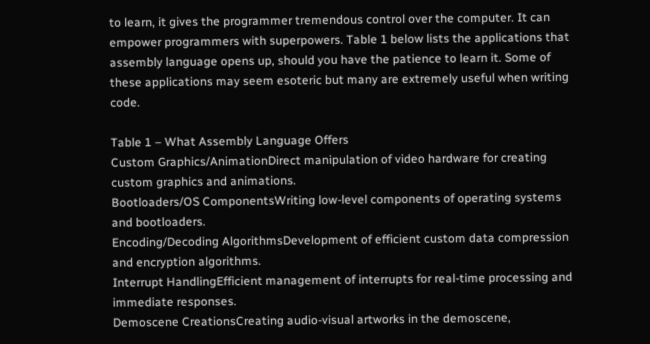to learn, it gives the programmer tremendous control over the computer. It can empower programmers with superpowers. Table 1 below lists the applications that assembly language opens up, should you have the patience to learn it. Some of these applications may seem esoteric but many are extremely useful when writing code.

Table 1 – What Assembly Language Offers
Custom Graphics/AnimationDirect manipulation of video hardware for creating custom graphics and animations.
Bootloaders/OS ComponentsWriting low-level components of operating systems and bootloaders.
Encoding/Decoding AlgorithmsDevelopment of efficient custom data compression and encryption algorithms.
Interrupt HandlingEfficient management of interrupts for real-time processing and immediate responses.
Demoscene CreationsCreating audio-visual artworks in the demoscene,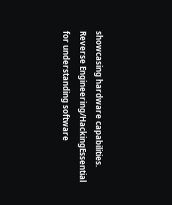showcasing hardware capabilities.
Reverse Engineering/HackingEssential for understanding software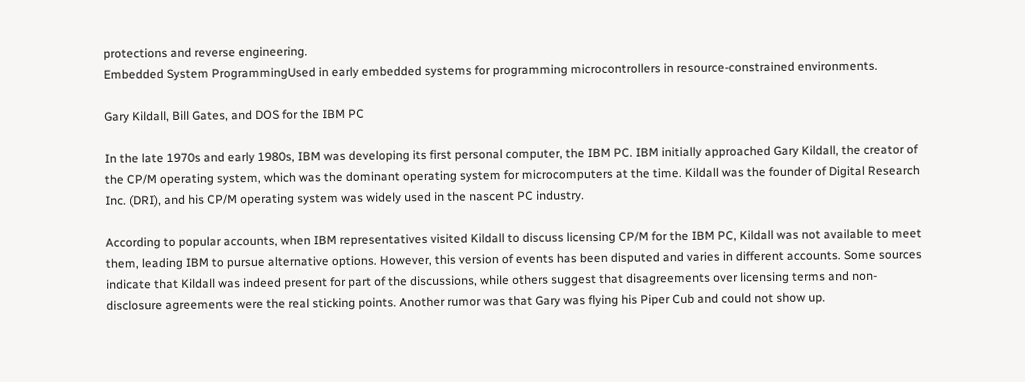protections and reverse engineering.
Embedded System ProgrammingUsed in early embedded systems for programming microcontrollers in resource-constrained environments.

Gary Kildall, Bill Gates, and DOS for the IBM PC

In the late 1970s and early 1980s, IBM was developing its first personal computer, the IBM PC. IBM initially approached Gary Kildall, the creator of the CP/M operating system, which was the dominant operating system for microcomputers at the time. Kildall was the founder of Digital Research Inc. (DRI), and his CP/M operating system was widely used in the nascent PC industry.

According to popular accounts, when IBM representatives visited Kildall to discuss licensing CP/M for the IBM PC, Kildall was not available to meet them, leading IBM to pursue alternative options. However, this version of events has been disputed and varies in different accounts. Some sources indicate that Kildall was indeed present for part of the discussions, while others suggest that disagreements over licensing terms and non-disclosure agreements were the real sticking points. Another rumor was that Gary was flying his Piper Cub and could not show up.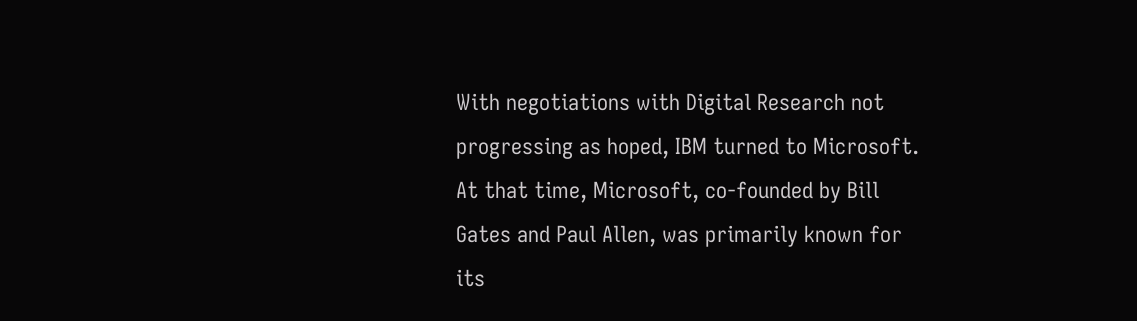With negotiations with Digital Research not progressing as hoped, IBM turned to Microsoft. At that time, Microsoft, co-founded by Bill Gates and Paul Allen, was primarily known for its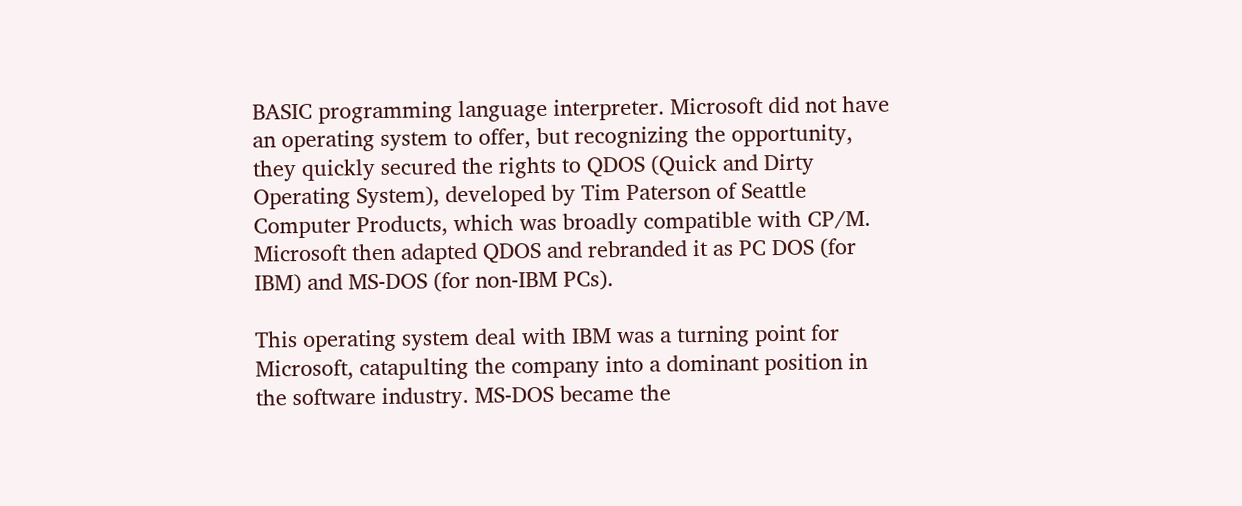BASIC programming language interpreter. Microsoft did not have an operating system to offer, but recognizing the opportunity, they quickly secured the rights to QDOS (Quick and Dirty Operating System), developed by Tim Paterson of Seattle Computer Products, which was broadly compatible with CP/M. Microsoft then adapted QDOS and rebranded it as PC DOS (for IBM) and MS-DOS (for non-IBM PCs).

This operating system deal with IBM was a turning point for Microsoft, catapulting the company into a dominant position in the software industry. MS-DOS became the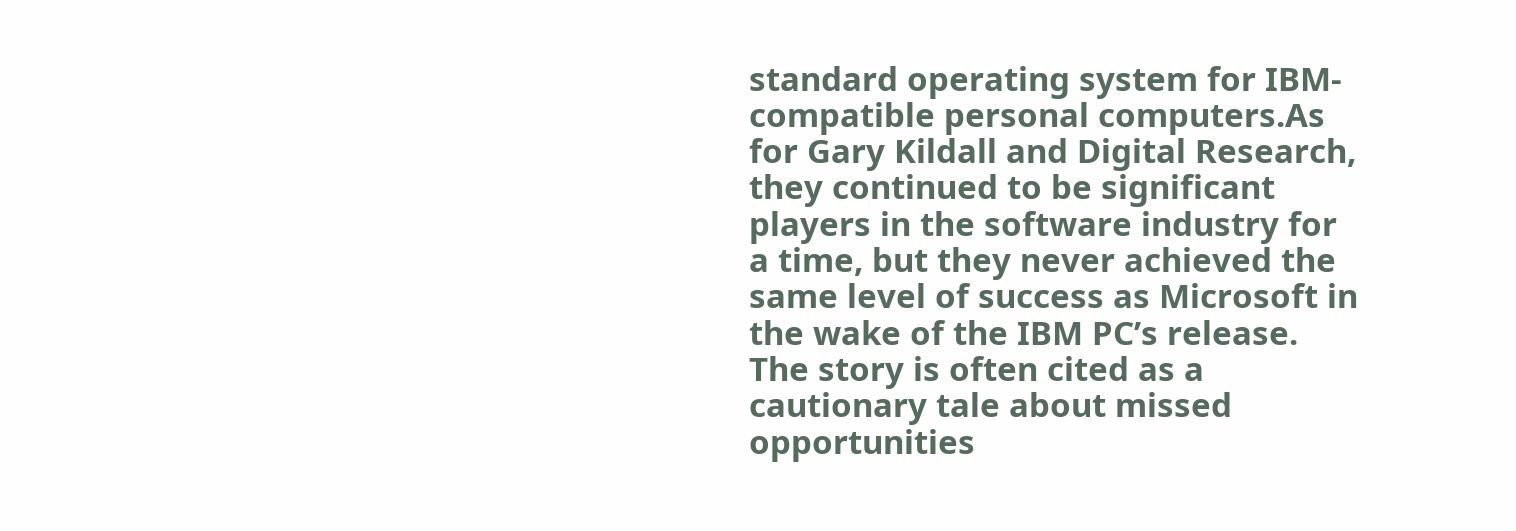standard operating system for IBM-compatible personal computers.As for Gary Kildall and Digital Research, they continued to be significant players in the software industry for a time, but they never achieved the same level of success as Microsoft in the wake of the IBM PC’s release. The story is often cited as a cautionary tale about missed opportunities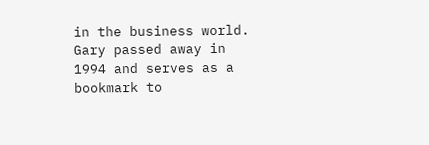in the business world. Gary passed away in 1994 and serves as a bookmark to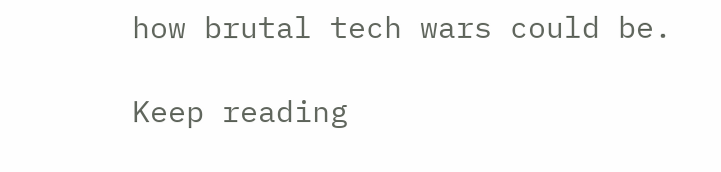how brutal tech wars could be.

Keep reading